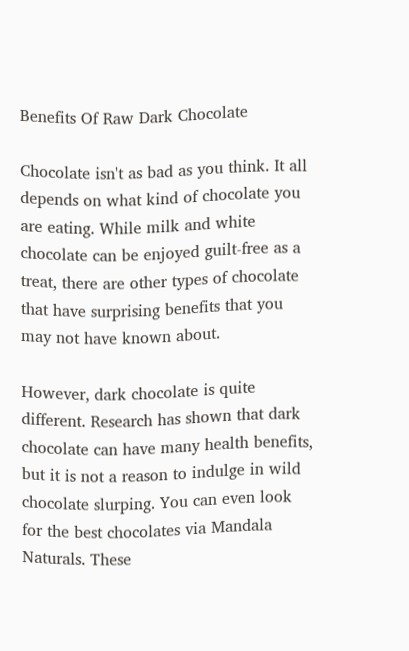Benefits Of Raw Dark Chocolate

Chocolate isn't as bad as you think. It all depends on what kind of chocolate you are eating. While milk and white chocolate can be enjoyed guilt-free as a treat, there are other types of chocolate that have surprising benefits that you may not have known about.

However, dark chocolate is quite different. Research has shown that dark chocolate can have many health benefits, but it is not a reason to indulge in wild chocolate slurping. You can even look for the best chocolates via Mandala Naturals. These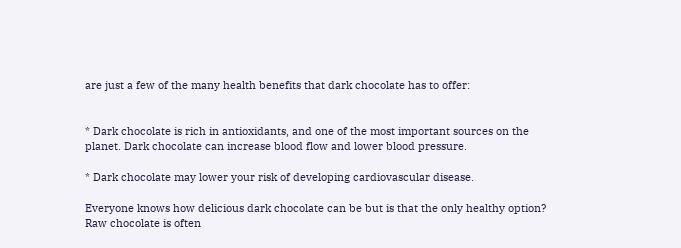are just a few of the many health benefits that dark chocolate has to offer:


* Dark chocolate is rich in antioxidants, and one of the most important sources on the planet. Dark chocolate can increase blood flow and lower blood pressure.

* Dark chocolate may lower your risk of developing cardiovascular disease.

Everyone knows how delicious dark chocolate can be but is that the only healthy option? Raw chocolate is often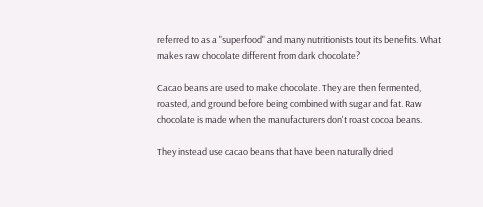referred to as a "superfood" and many nutritionists tout its benefits. What makes raw chocolate different from dark chocolate?

Cacao beans are used to make chocolate. They are then fermented, roasted, and ground before being combined with sugar and fat. Raw chocolate is made when the manufacturers don't roast cocoa beans.

They instead use cacao beans that have been naturally dried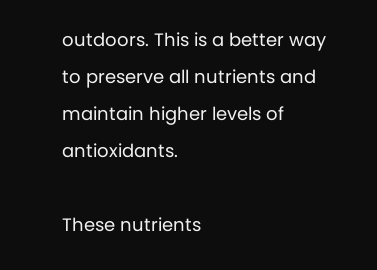outdoors. This is a better way to preserve all nutrients and maintain higher levels of antioxidants.

These nutrients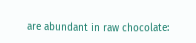are abundant in raw chocolate: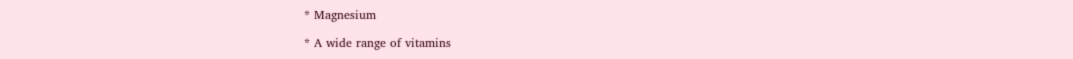* Magnesium

* A wide range of vitamins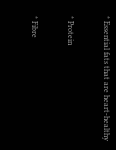* Essential fats that are heart-healthy

* Protein

* Fibre